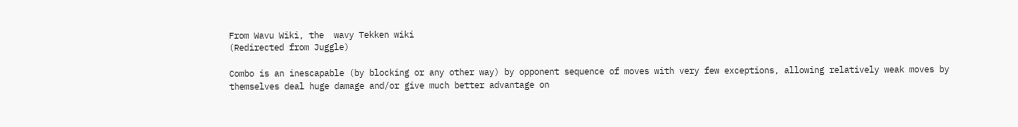From Wavu Wiki, the  wavy Tekken wiki
(Redirected from Juggle)

Combo is an inescapable (by blocking or any other way) by opponent sequence of moves with very few exceptions, allowing relatively weak moves by themselves deal huge damage and/or give much better advantage on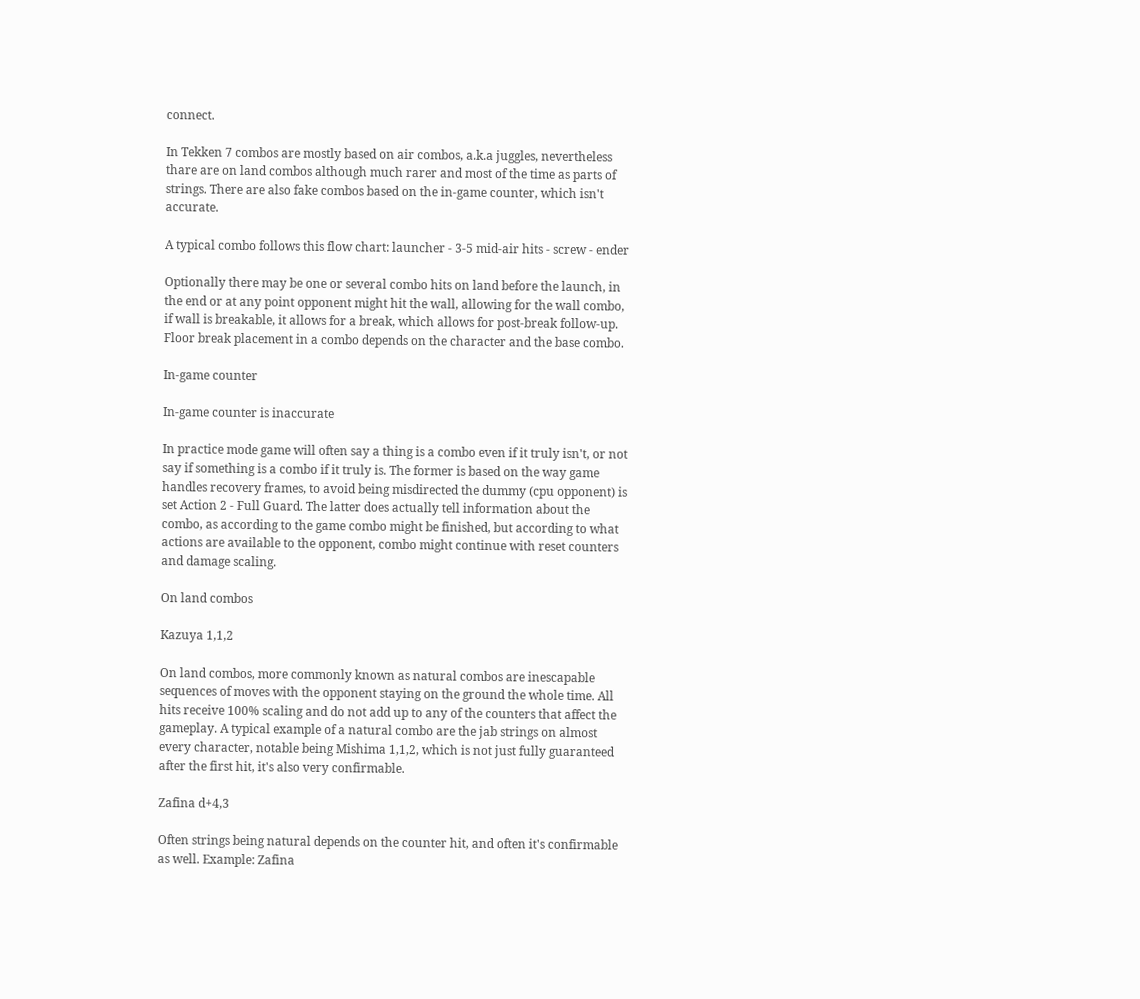connect.

In Tekken 7 combos are mostly based on air combos, a.k.a juggles, nevertheless thare are on land combos although much rarer and most of the time as parts of strings. There are also fake combos based on the in-game counter, which isn't accurate.

A typical combo follows this flow chart: launcher - 3-5 mid-air hits - screw - ender

Optionally there may be one or several combo hits on land before the launch, in the end or at any point opponent might hit the wall, allowing for the wall combo, if wall is breakable, it allows for a break, which allows for post-break follow-up. Floor break placement in a combo depends on the character and the base combo.

In-game counter

In-game counter is inaccurate

In practice mode game will often say a thing is a combo even if it truly isn't, or not say if something is a combo if it truly is. The former is based on the way game handles recovery frames, to avoid being misdirected the dummy (cpu opponent) is set Action 2 - Full Guard. The latter does actually tell information about the combo, as according to the game combo might be finished, but according to what actions are available to the opponent, combo might continue with reset counters and damage scaling.

On land combos

Kazuya 1,1,2

On land combos, more commonly known as natural combos are inescapable sequences of moves with the opponent staying on the ground the whole time. All hits receive 100% scaling and do not add up to any of the counters that affect the gameplay. A typical example of a natural combo are the jab strings on almost every character, notable being Mishima 1,1,2, which is not just fully guaranteed after the first hit, it's also very confirmable.

Zafina d+4,3

Often strings being natural depends on the counter hit, and often it's confirmable as well. Example: Zafina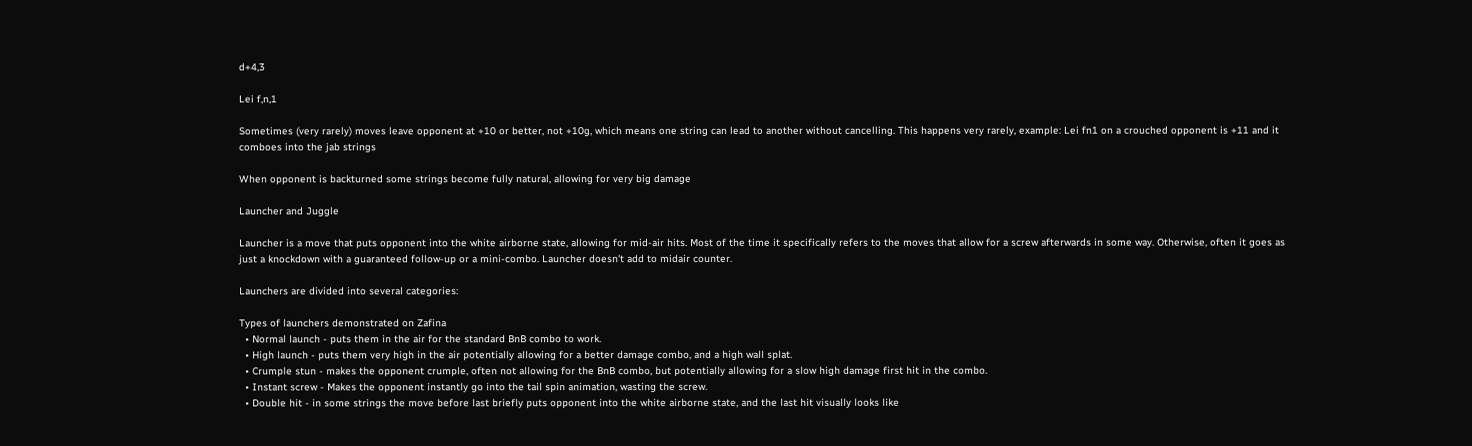d+4,3

Lei f,n,1

Sometimes (very rarely) moves leave opponent at +10 or better, not +10g, which means one string can lead to another without cancelling. This happens very rarely, example: Lei fn1 on a crouched opponent is +11 and it comboes into the jab strings

When opponent is backturned some strings become fully natural, allowing for very big damage

Launcher and Juggle

Launcher is a move that puts opponent into the white airborne state, allowing for mid-air hits. Most of the time it specifically refers to the moves that allow for a screw afterwards in some way. Otherwise, often it goes as just a knockdown with a guaranteed follow-up or a mini-combo. Launcher doesn't add to midair counter.

Launchers are divided into several categories:

Types of launchers demonstrated on Zafina
  • Normal launch - puts them in the air for the standard BnB combo to work.
  • High launch - puts them very high in the air potentially allowing for a better damage combo, and a high wall splat.
  • Crumple stun - makes the opponent crumple, often not allowing for the BnB combo, but potentially allowing for a slow high damage first hit in the combo.
  • Instant screw - Makes the opponent instantly go into the tail spin animation, wasting the screw.
  • Double hit - in some strings the move before last briefly puts opponent into the white airborne state, and the last hit visually looks like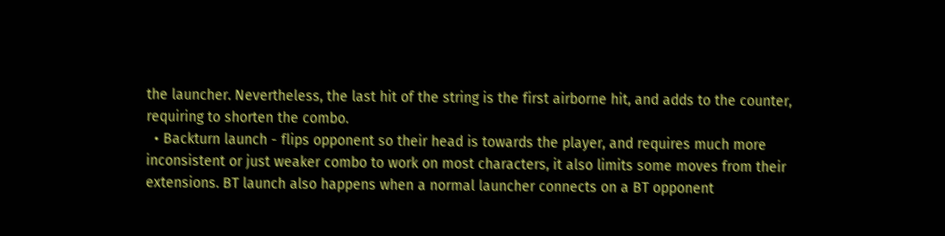the launcher. Nevertheless, the last hit of the string is the first airborne hit, and adds to the counter, requiring to shorten the combo.
  • Backturn launch - flips opponent so their head is towards the player, and requires much more inconsistent or just weaker combo to work on most characters, it also limits some moves from their extensions. BT launch also happens when a normal launcher connects on a BT opponent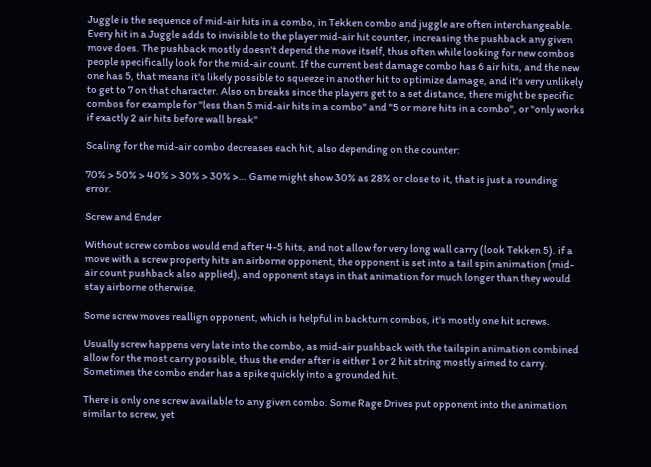Juggle is the sequence of mid-air hits in a combo, in Tekken combo and juggle are often interchangeable. Every hit in a Juggle adds to invisible to the player mid-air hit counter, increasing the pushback any given move does. The pushback mostly doesn't depend the move itself, thus often while looking for new combos people specifically look for the mid-air count. If the current best damage combo has 6 air hits, and the new one has 5, that means it's likely possible to squeeze in another hit to optimize damage, and it's very unlikely to get to 7 on that character. Also on breaks since the players get to a set distance, there might be specific combos for example for "less than 5 mid-air hits in a combo" and "5 or more hits in a combo", or "only works if exactly 2 air hits before wall break"

Scaling for the mid-air combo decreases each hit, also depending on the counter:

70% > 50% > 40% > 30% > 30% >… Game might show 30% as 28% or close to it, that is just a rounding error.

Screw and Ender

Without screw combos would end after 4-5 hits, and not allow for very long wall carry (look Tekken 5). if a move with a screw property hits an airborne opponent, the opponent is set into a tail spin animation (mid-air count pushback also applied), and opponent stays in that animation for much longer than they would stay airborne otherwise.

Some screw moves reallign opponent, which is helpful in backturn combos, it's mostly one hit screws.

Usually screw happens very late into the combo, as mid-air pushback with the tailspin animation combined allow for the most carry possible, thus the ender after is either 1 or 2 hit string mostly aimed to carry. Sometimes the combo ender has a spike quickly into a grounded hit.

There is only one screw available to any given combo. Some Rage Drives put opponent into the animation similar to screw, yet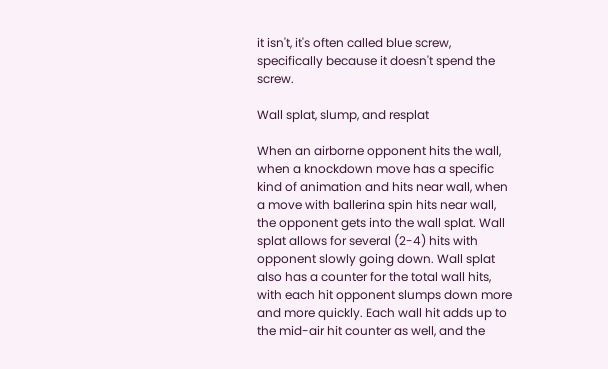it isn't, it's often called blue screw, specifically because it doesn't spend the screw.

Wall splat, slump, and resplat

When an airborne opponent hits the wall, when a knockdown move has a specific kind of animation and hits near wall, when a move with ballerina spin hits near wall, the opponent gets into the wall splat. Wall splat allows for several (2-4) hits with opponent slowly going down. Wall splat also has a counter for the total wall hits, with each hit opponent slumps down more and more quickly. Each wall hit adds up to the mid-air hit counter as well, and the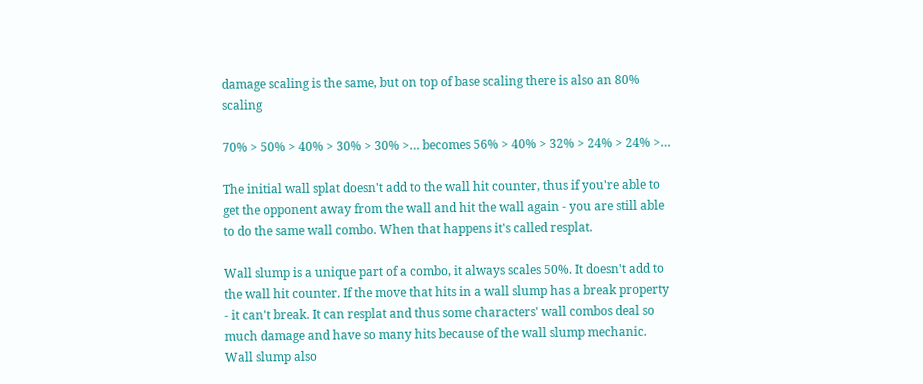damage scaling is the same, but on top of base scaling there is also an 80% scaling

70% > 50% > 40% > 30% > 30% >… becomes 56% > 40% > 32% > 24% > 24% >…

The initial wall splat doesn't add to the wall hit counter, thus if you're able to get the opponent away from the wall and hit the wall again - you are still able to do the same wall combo. When that happens it's called resplat.

Wall slump is a unique part of a combo, it always scales 50%. It doesn't add to the wall hit counter. If the move that hits in a wall slump has a break property - it can't break. It can resplat and thus some characters' wall combos deal so much damage and have so many hits because of the wall slump mechanic. Wall slump also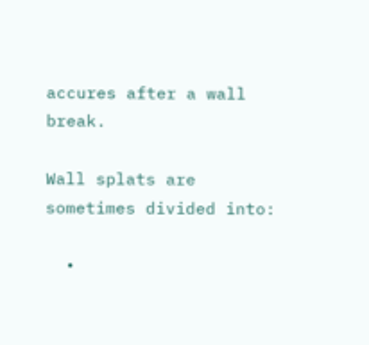accures after a wall break.

Wall splats are sometimes divided into:

  •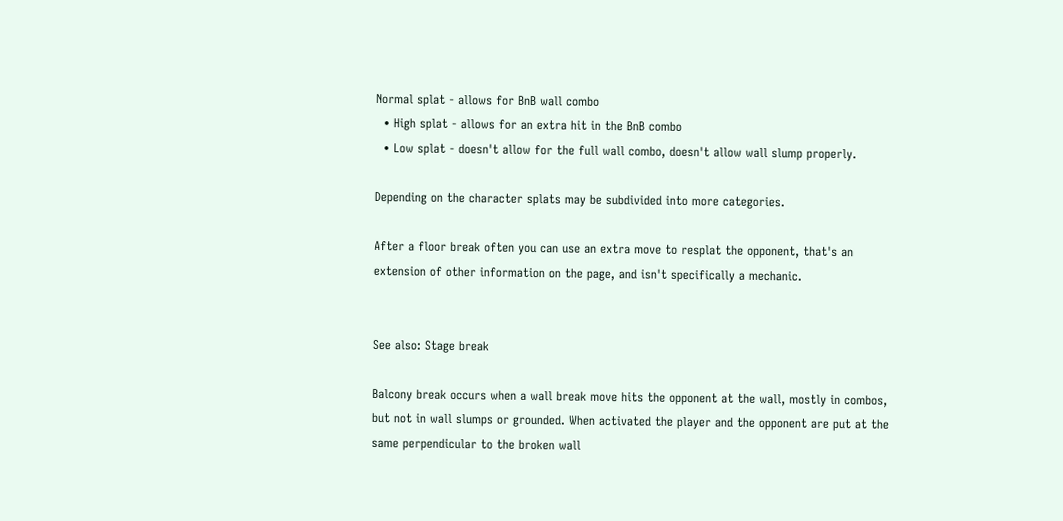Normal splat - allows for BnB wall combo
  • High splat - allows for an extra hit in the BnB combo
  • Low splat - doesn't allow for the full wall combo, doesn't allow wall slump properly.

Depending on the character splats may be subdivided into more categories.

After a floor break often you can use an extra move to resplat the opponent, that's an extension of other information on the page, and isn't specifically a mechanic.


See also: Stage break

Balcony break occurs when a wall break move hits the opponent at the wall, mostly in combos, but not in wall slumps or grounded. When activated the player and the opponent are put at the same perpendicular to the broken wall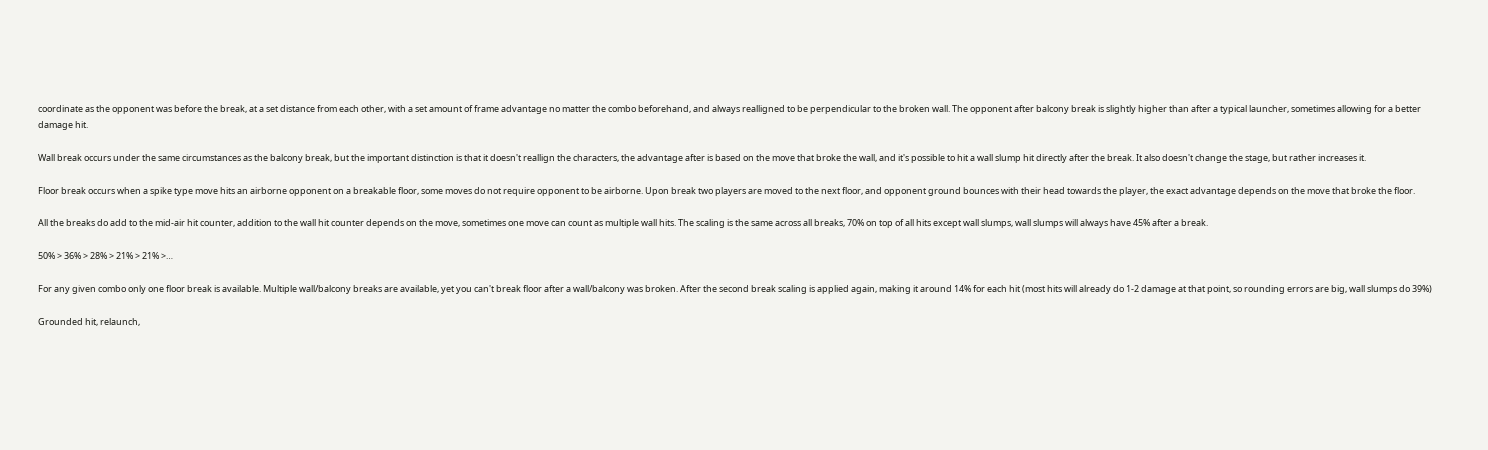coordinate as the opponent was before the break, at a set distance from each other, with a set amount of frame advantage no matter the combo beforehand, and always realligned to be perpendicular to the broken wall. The opponent after balcony break is slightly higher than after a typical launcher, sometimes allowing for a better damage hit.

Wall break occurs under the same circumstances as the balcony break, but the important distinction is that it doesn't reallign the characters, the advantage after is based on the move that broke the wall, and it's possible to hit a wall slump hit directly after the break. It also doesn't change the stage, but rather increases it.

Floor break occurs when a spike type move hits an airborne opponent on a breakable floor, some moves do not require opponent to be airborne. Upon break two players are moved to the next floor, and opponent ground bounces with their head towards the player, the exact advantage depends on the move that broke the floor.

All the breaks do add to the mid-air hit counter, addition to the wall hit counter depends on the move, sometimes one move can count as multiple wall hits. The scaling is the same across all breaks, 70% on top of all hits except wall slumps, wall slumps will always have 45% after a break.

50% > 36% > 28% > 21% > 21% >…

For any given combo only one floor break is available. Multiple wall/balcony breaks are available, yet you can't break floor after a wall/balcony was broken. After the second break scaling is applied again, making it around 14% for each hit (most hits will already do 1-2 damage at that point, so rounding errors are big, wall slumps do 39%)

Grounded hit, relaunch,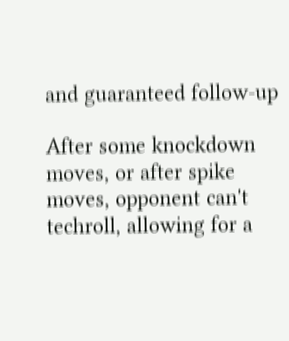and guaranteed follow-up

After some knockdown moves, or after spike moves, opponent can't techroll, allowing for a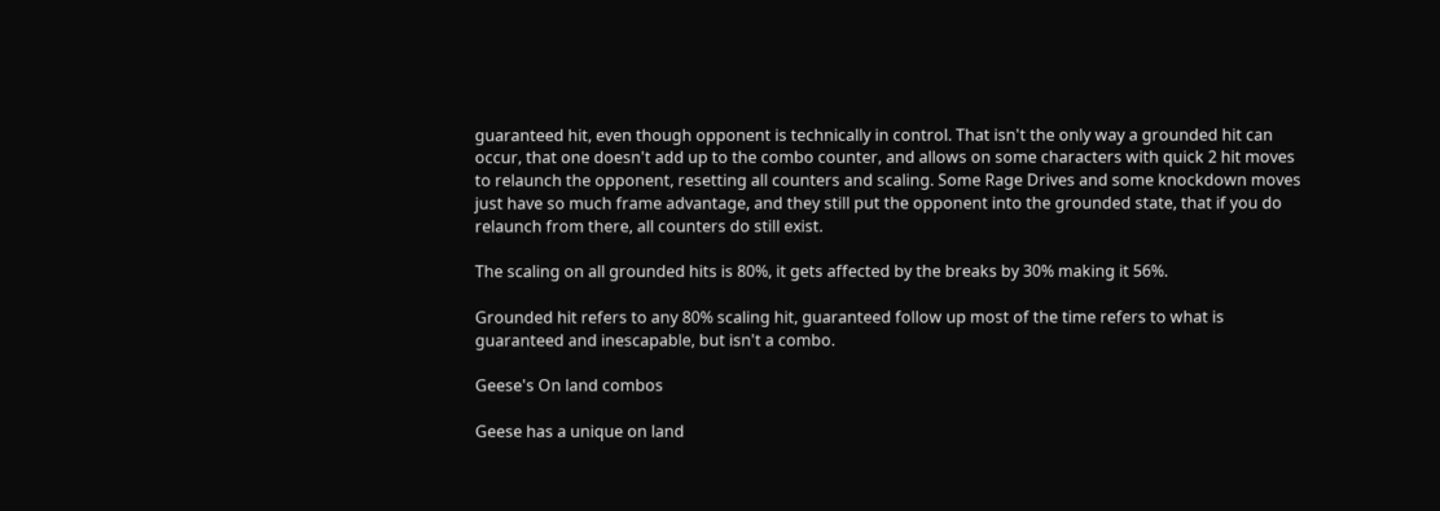guaranteed hit, even though opponent is technically in control. That isn't the only way a grounded hit can occur, that one doesn't add up to the combo counter, and allows on some characters with quick 2 hit moves to relaunch the opponent, resetting all counters and scaling. Some Rage Drives and some knockdown moves just have so much frame advantage, and they still put the opponent into the grounded state, that if you do relaunch from there, all counters do still exist.

The scaling on all grounded hits is 80%, it gets affected by the breaks by 30% making it 56%.

Grounded hit refers to any 80% scaling hit, guaranteed follow up most of the time refers to what is guaranteed and inescapable, but isn't a combo.

Geese's On land combos

Geese has a unique on land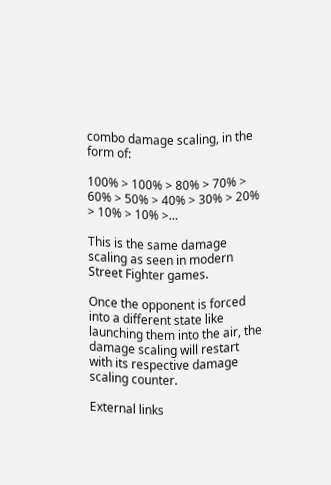combo damage scaling, in the form of:

100% > 100% > 80% > 70% > 60% > 50% > 40% > 30% > 20% > 10% > 10% >…

This is the same damage scaling as seen in modern Street Fighter games.

Once the opponent is forced into a different state like launching them into the air, the damage scaling will restart with its respective damage scaling counter.

External links